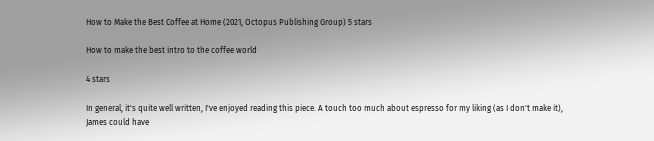How to Make the Best Coffee at Home (2021, Octopus Publishing Group) 5 stars

How to make the best intro to the coffee world

4 stars

In general, it's quite well written, I've enjoyed reading this piece. A touch too much about espresso for my liking (as I don't make it), James could have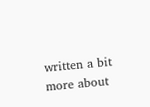written a bit more about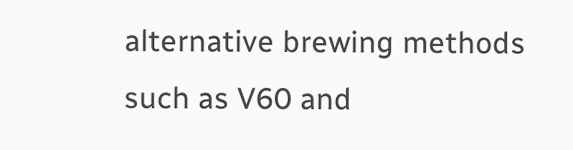alternative brewing methods such as V60 and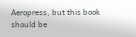Aeropress, but this book should be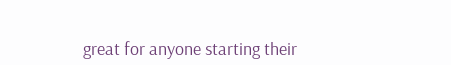great for anyone starting their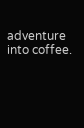adventure into coffee.